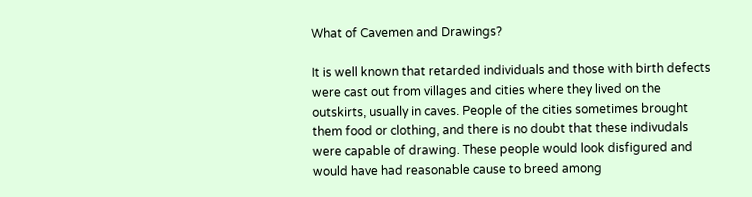What of Cavemen and Drawings?

It is well known that retarded individuals and those with birth defects were cast out from villages and cities where they lived on the outskirts, usually in caves. People of the cities sometimes brought them food or clothing, and there is no doubt that these indivudals were capable of drawing. These people would look disfigured and would have had reasonable cause to breed among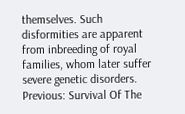themselves. Such disformities are apparent from inbreeding of royal families, whom later suffer severe genetic disorders.
Previous: Survival Of The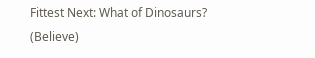Fittest Next: What of Dinosaurs? (Believe)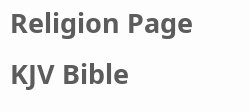Religion Page KJV Bible